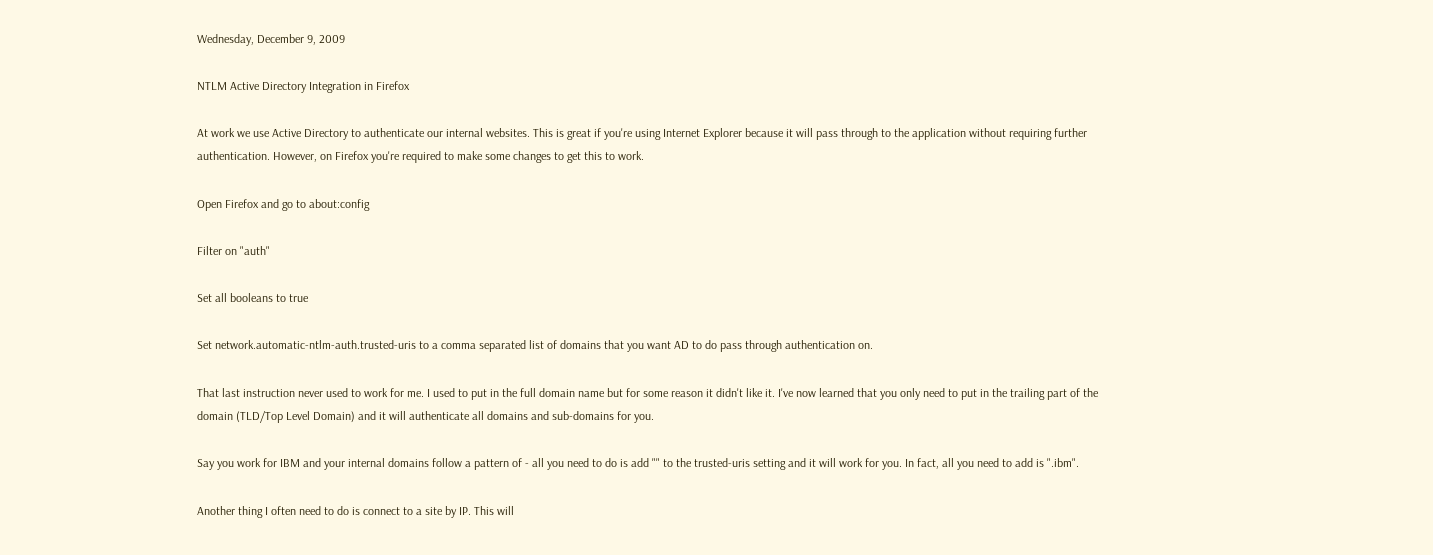Wednesday, December 9, 2009

NTLM Active Directory Integration in Firefox

At work we use Active Directory to authenticate our internal websites. This is great if you're using Internet Explorer because it will pass through to the application without requiring further authentication. However, on Firefox you're required to make some changes to get this to work.

Open Firefox and go to about:config

Filter on "auth"

Set all booleans to true

Set network.automatic-ntlm-auth.trusted-uris to a comma separated list of domains that you want AD to do pass through authentication on.

That last instruction never used to work for me. I used to put in the full domain name but for some reason it didn't like it. I've now learned that you only need to put in the trailing part of the domain (TLD/Top Level Domain) and it will authenticate all domains and sub-domains for you.

Say you work for IBM and your internal domains follow a pattern of - all you need to do is add "" to the trusted-uris setting and it will work for you. In fact, all you need to add is ".ibm".

Another thing I often need to do is connect to a site by IP. This will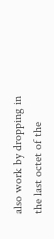also work by dropping in the last octet of the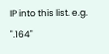IP into this list. e.g. ".164"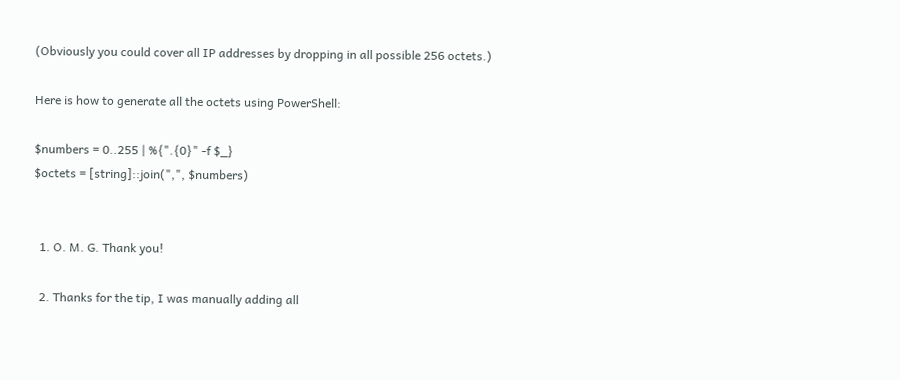(Obviously you could cover all IP addresses by dropping in all possible 256 octets.)

Here is how to generate all the octets using PowerShell:

$numbers = 0..255 | %{".{0}" -f $_}
$octets = [string]::join(",", $numbers)


  1. O. M. G. Thank you!

  2. Thanks for the tip, I was manually adding all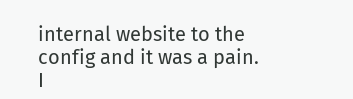internal website to the config and it was a pain. I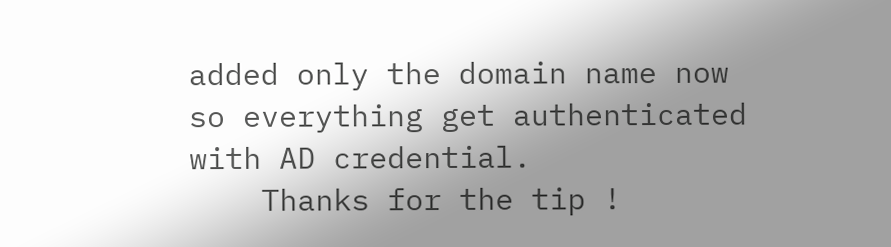added only the domain name now so everything get authenticated with AD credential.
    Thanks for the tip !